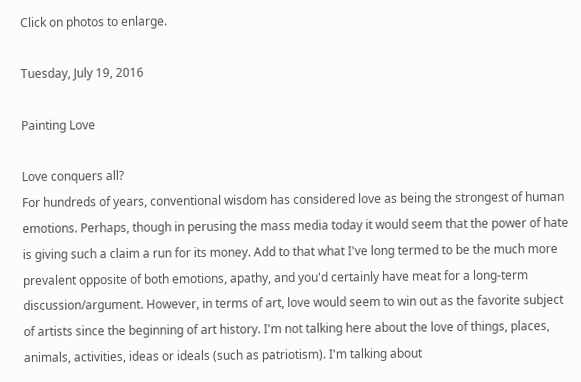Click on photos to enlarge.

Tuesday, July 19, 2016

Painting Love

Love conquers all?
For hundreds of years, conventional wisdom has considered love as being the strongest of human emotions. Perhaps, though in perusing the mass media today it would seem that the power of hate is giving such a claim a run for its money. Add to that what I've long termed to be the much more prevalent opposite of both emotions, apathy, and you'd certainly have meat for a long-term discussion/argument. However, in terms of art, love would seem to win out as the favorite subject of artists since the beginning of art history. I'm not talking here about the love of things, places, animals, activities, ideas or ideals (such as patriotism). I'm talking about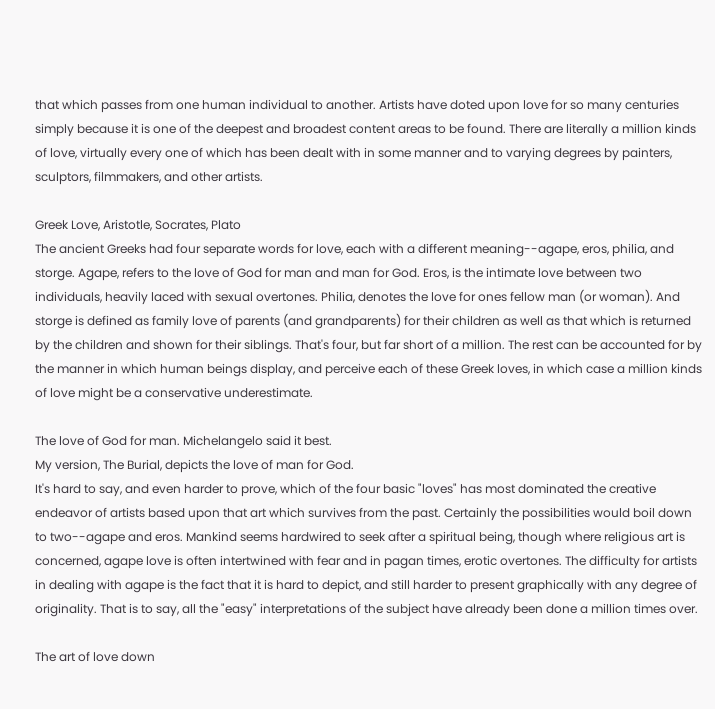that which passes from one human individual to another. Artists have doted upon love for so many centuries simply because it is one of the deepest and broadest content areas to be found. There are literally a million kinds of love, virtually every one of which has been dealt with in some manner and to varying degrees by painters, sculptors, filmmakers, and other artists.

Greek Love, Aristotle, Socrates, Plato
The ancient Greeks had four separate words for love, each with a different meaning--agape, eros, philia, and storge. Agape, refers to the love of God for man and man for God. Eros, is the intimate love between two individuals, heavily laced with sexual overtones. Philia, denotes the love for ones fellow man (or woman). And storge is defined as family love of parents (and grandparents) for their children as well as that which is returned by the children and shown for their siblings. That's four, but far short of a million. The rest can be accounted for by the manner in which human beings display, and perceive each of these Greek loves, in which case a million kinds of love might be a conservative underestimate.

The love of God for man. Michelangelo said it best.
My version, The Burial, depicts the love of man for God.
It's hard to say, and even harder to prove, which of the four basic "loves" has most dominated the creative endeavor of artists based upon that art which survives from the past. Certainly the possibilities would boil down to two--agape and eros. Mankind seems hardwired to seek after a spiritual being, though where religious art is concerned, agape love is often intertwined with fear and in pagan times, erotic overtones. The difficulty for artists in dealing with agape is the fact that it is hard to depict, and still harder to present graphically with any degree of originality. That is to say, all the "easy" interpretations of the subject have already been done a million times over.

The art of love down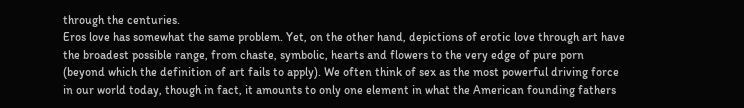through the centuries.
Eros love has somewhat the same problem. Yet, on the other hand, depictions of erotic love through art have the broadest possible range, from chaste, symbolic, hearts and flowers to the very edge of pure porn (beyond which the definition of art fails to apply). We often think of sex as the most powerful driving force in our world today, though in fact, it amounts to only one element in what the American founding fathers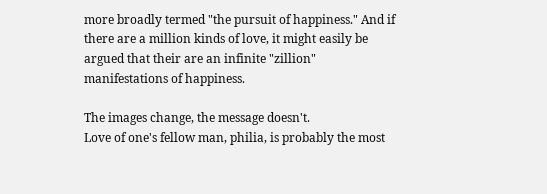more broadly termed "the pursuit of happiness." And if there are a million kinds of love, it might easily be argued that their are an infinite "zillion" manifestations of happiness.

The images change, the message doesn't.
Love of one's fellow man, philia, is probably the most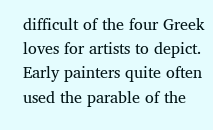difficult of the four Greek loves for artists to depict. Early painters quite often used the parable of the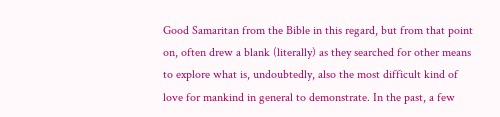Good Samaritan from the Bible in this regard, but from that point on, often drew a blank (literally) as they searched for other means to explore what is, undoubtedly, also the most difficult kind of love for mankind in general to demonstrate. In the past, a few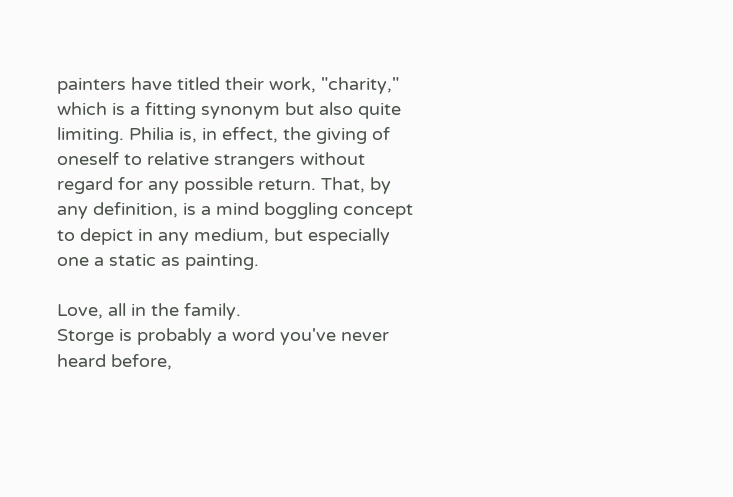painters have titled their work, "charity," which is a fitting synonym but also quite limiting. Philia is, in effect, the giving of oneself to relative strangers without regard for any possible return. That, by any definition, is a mind boggling concept to depict in any medium, but especially one a static as painting.

Love, all in the family.
Storge is probably a word you've never heard before,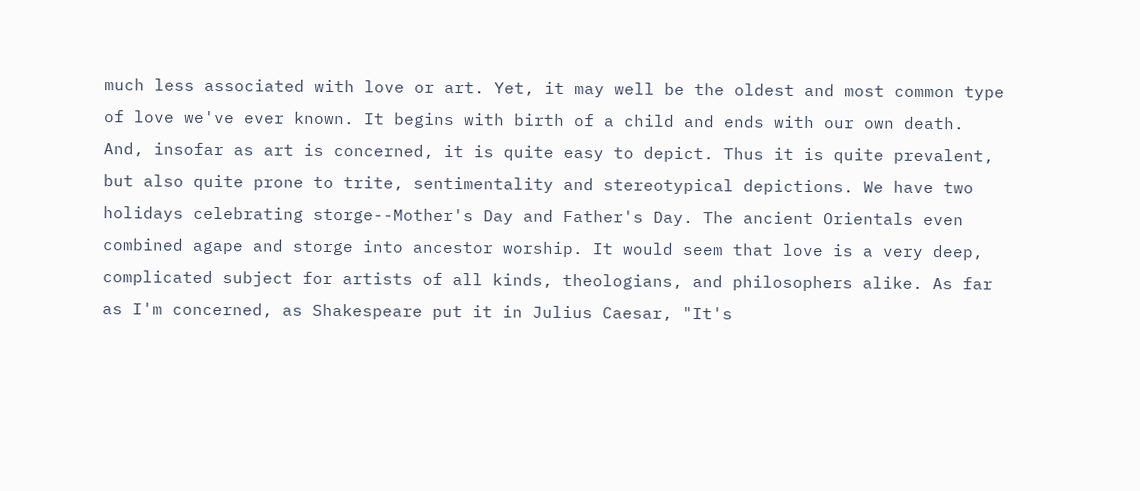much less associated with love or art. Yet, it may well be the oldest and most common type of love we've ever known. It begins with birth of a child and ends with our own death. And, insofar as art is concerned, it is quite easy to depict. Thus it is quite prevalent, but also quite prone to trite, sentimentality and stereotypical depictions. We have two holidays celebrating storge--Mother's Day and Father's Day. The ancient Orientals even combined agape and storge into ancestor worship. It would seem that love is a very deep, complicated subject for artists of all kinds, theologians, and philosophers alike. As far as I'm concerned, as Shakespeare put it in Julius Caesar, "It's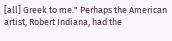[all] Greek to me." Perhaps the American artist, Robert Indiana, had the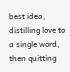best idea, distilling love to a single word, then quitting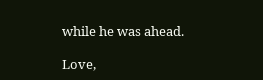while he was ahead.

Love,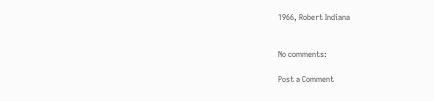1966, Robert Indiana


No comments:

Post a Comment